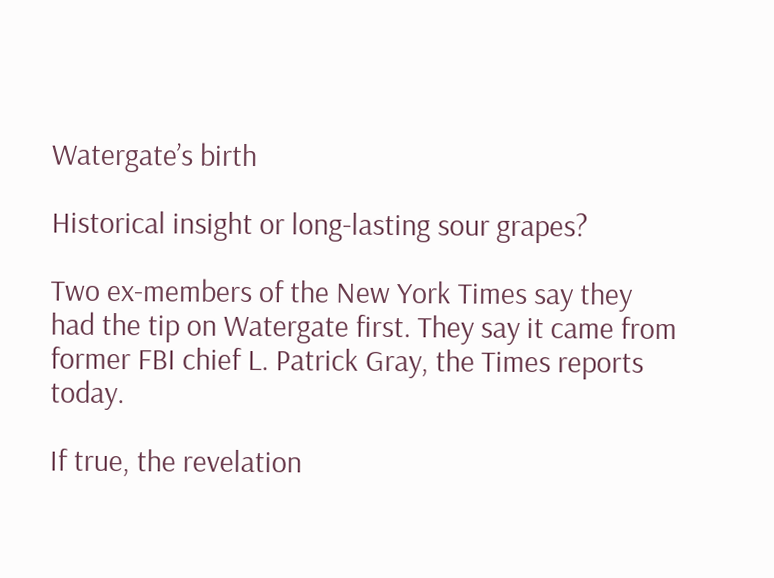Watergate’s birth

Historical insight or long-lasting sour grapes?

Two ex-members of the New York Times say they had the tip on Watergate first. They say it came from former FBI chief L. Patrick Gray, the Times reports today.

If true, the revelation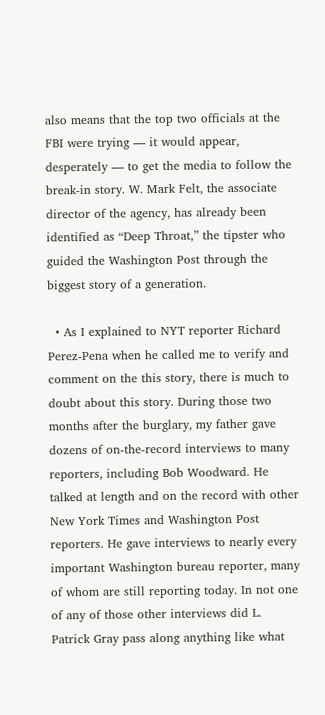also means that the top two officials at the FBI were trying — it would appear, desperately — to get the media to follow the break-in story. W. Mark Felt, the associate director of the agency, has already been identified as “Deep Throat,” the tipster who guided the Washington Post through the biggest story of a generation.

  • As I explained to NYT reporter Richard Perez-Pena when he called me to verify and comment on the this story, there is much to doubt about this story. During those two months after the burglary, my father gave dozens of on-the-record interviews to many reporters, including Bob Woodward. He talked at length and on the record with other New York Times and Washington Post reporters. He gave interviews to nearly every important Washington bureau reporter, many of whom are still reporting today. In not one of any of those other interviews did L. Patrick Gray pass along anything like what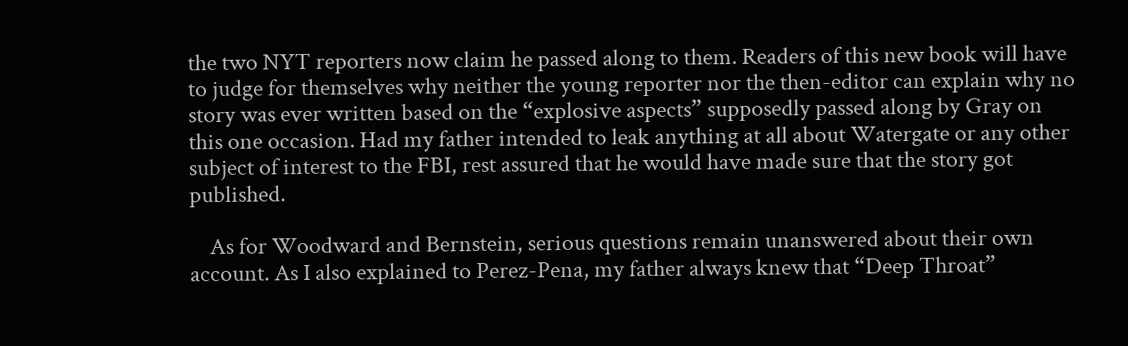the two NYT reporters now claim he passed along to them. Readers of this new book will have to judge for themselves why neither the young reporter nor the then-editor can explain why no story was ever written based on the “explosive aspects” supposedly passed along by Gray on this one occasion. Had my father intended to leak anything at all about Watergate or any other subject of interest to the FBI, rest assured that he would have made sure that the story got published.

    As for Woodward and Bernstein, serious questions remain unanswered about their own account. As I also explained to Perez-Pena, my father always knew that “Deep Throat”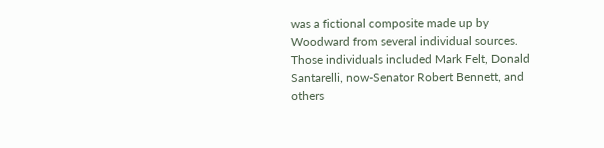was a fictional composite made up by Woodward from several individual sources. Those individuals included Mark Felt, Donald Santarelli, now-Senator Robert Bennett, and others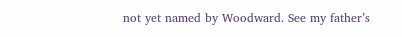not yet named by Woodward. See my father’s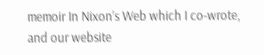memoir In Nixon’s Web which I co-wrote, and our website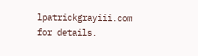lpatrickgrayiii.com for details.